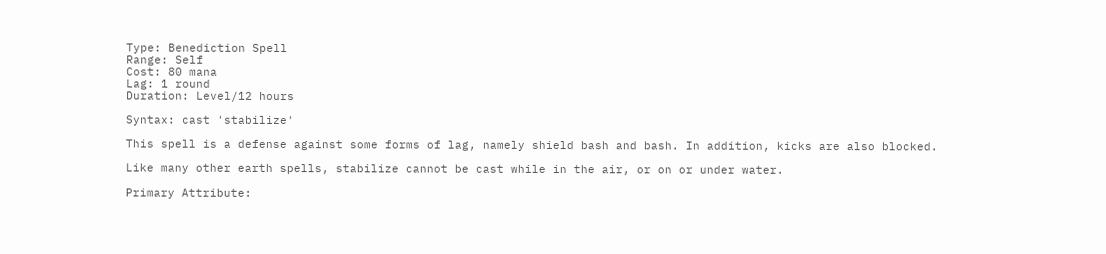Type: Benediction Spell
Range: Self
Cost: 80 mana
Lag: 1 round
Duration: Level/12 hours

Syntax: cast 'stabilize'

This spell is a defense against some forms of lag, namely shield bash and bash. In addition, kicks are also blocked.

Like many other earth spells, stabilize cannot be cast while in the air, or on or under water.

Primary Attribute: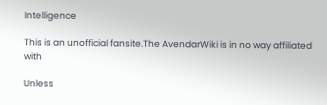Intelligence

This is an unofficial fansite.The AvendarWiki is in no way affiliated with

Unless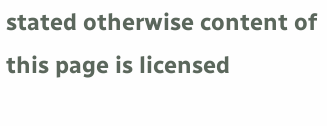stated otherwise content of this page is licensed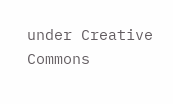under Creative Commons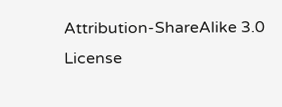Attribution-ShareAlike 3.0 License